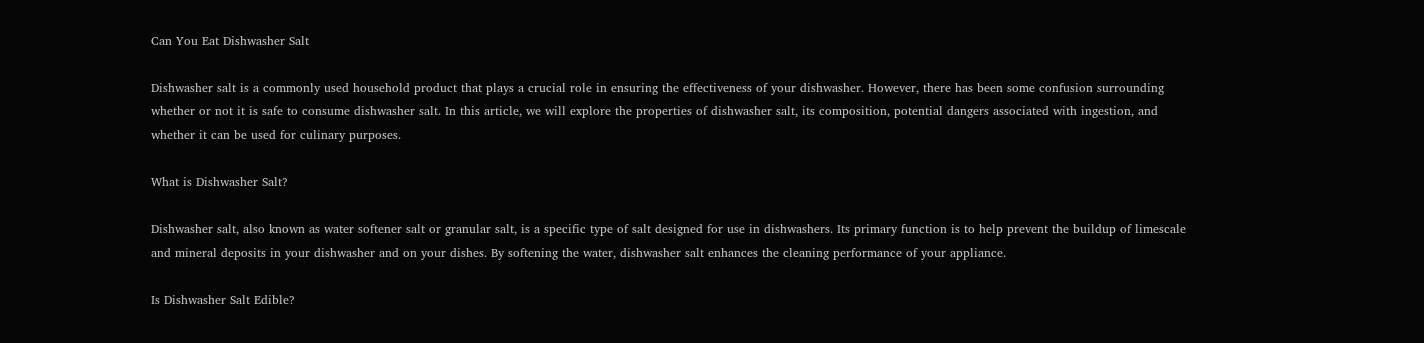Can You Eat Dishwasher Salt

Dishwasher salt is a commonly used household product that plays a crucial role in ensuring the effectiveness of your dishwasher. However, there has been some confusion surrounding whether or not it is safe to consume dishwasher salt. In this article, we will explore the properties of dishwasher salt, its composition, potential dangers associated with ingestion, and whether it can be used for culinary purposes.

What is Dishwasher Salt?

Dishwasher salt, also known as water softener salt or granular salt, is a specific type of salt designed for use in dishwashers. Its primary function is to help prevent the buildup of limescale and mineral deposits in your dishwasher and on your dishes. By softening the water, dishwasher salt enhances the cleaning performance of your appliance.

Is Dishwasher Salt Edible?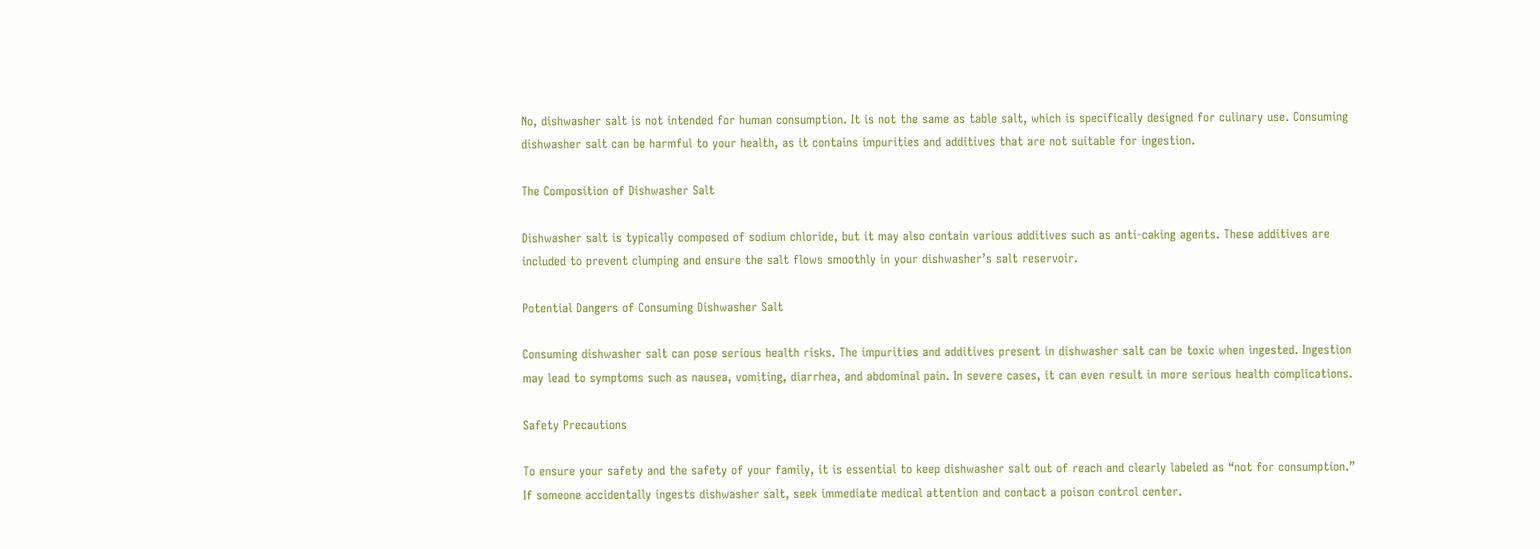No, dishwasher salt is not intended for human consumption. It is not the same as table salt, which is specifically designed for culinary use. Consuming dishwasher salt can be harmful to your health, as it contains impurities and additives that are not suitable for ingestion.

The Composition of Dishwasher Salt

Dishwasher salt is typically composed of sodium chloride, but it may also contain various additives such as anti-caking agents. These additives are included to prevent clumping and ensure the salt flows smoothly in your dishwasher’s salt reservoir.

Potential Dangers of Consuming Dishwasher Salt

Consuming dishwasher salt can pose serious health risks. The impurities and additives present in dishwasher salt can be toxic when ingested. Ingestion may lead to symptoms such as nausea, vomiting, diarrhea, and abdominal pain. In severe cases, it can even result in more serious health complications.

Safety Precautions

To ensure your safety and the safety of your family, it is essential to keep dishwasher salt out of reach and clearly labeled as “not for consumption.” If someone accidentally ingests dishwasher salt, seek immediate medical attention and contact a poison control center.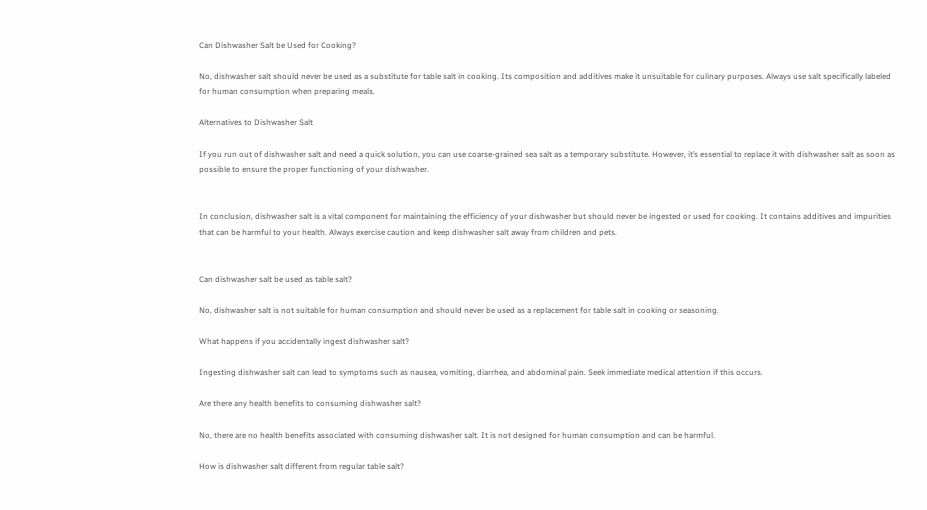Can Dishwasher Salt be Used for Cooking?

No, dishwasher salt should never be used as a substitute for table salt in cooking. Its composition and additives make it unsuitable for culinary purposes. Always use salt specifically labeled for human consumption when preparing meals.

Alternatives to Dishwasher Salt

If you run out of dishwasher salt and need a quick solution, you can use coarse-grained sea salt as a temporary substitute. However, it’s essential to replace it with dishwasher salt as soon as possible to ensure the proper functioning of your dishwasher.


In conclusion, dishwasher salt is a vital component for maintaining the efficiency of your dishwasher but should never be ingested or used for cooking. It contains additives and impurities that can be harmful to your health. Always exercise caution and keep dishwasher salt away from children and pets.


Can dishwasher salt be used as table salt?

No, dishwasher salt is not suitable for human consumption and should never be used as a replacement for table salt in cooking or seasoning.

What happens if you accidentally ingest dishwasher salt?

Ingesting dishwasher salt can lead to symptoms such as nausea, vomiting, diarrhea, and abdominal pain. Seek immediate medical attention if this occurs.

Are there any health benefits to consuming dishwasher salt?

No, there are no health benefits associated with consuming dishwasher salt. It is not designed for human consumption and can be harmful.

How is dishwasher salt different from regular table salt?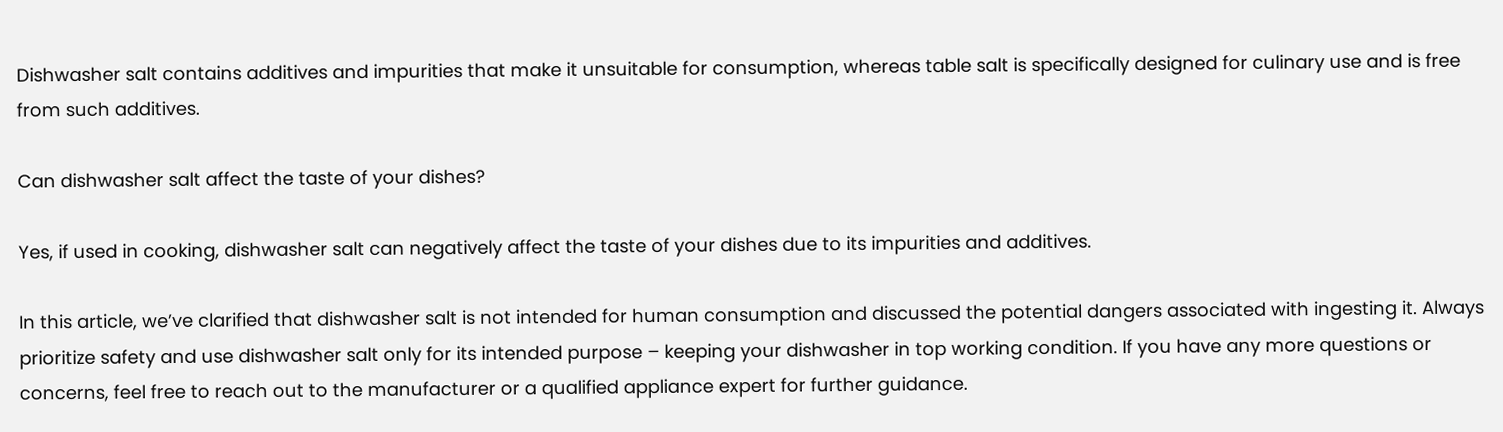Dishwasher salt contains additives and impurities that make it unsuitable for consumption, whereas table salt is specifically designed for culinary use and is free from such additives.

Can dishwasher salt affect the taste of your dishes?

Yes, if used in cooking, dishwasher salt can negatively affect the taste of your dishes due to its impurities and additives.

In this article, we’ve clarified that dishwasher salt is not intended for human consumption and discussed the potential dangers associated with ingesting it. Always prioritize safety and use dishwasher salt only for its intended purpose – keeping your dishwasher in top working condition. If you have any more questions or concerns, feel free to reach out to the manufacturer or a qualified appliance expert for further guidance.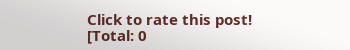Click to rate this post!
[Total: 0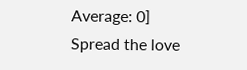Average: 0]
Spread the love